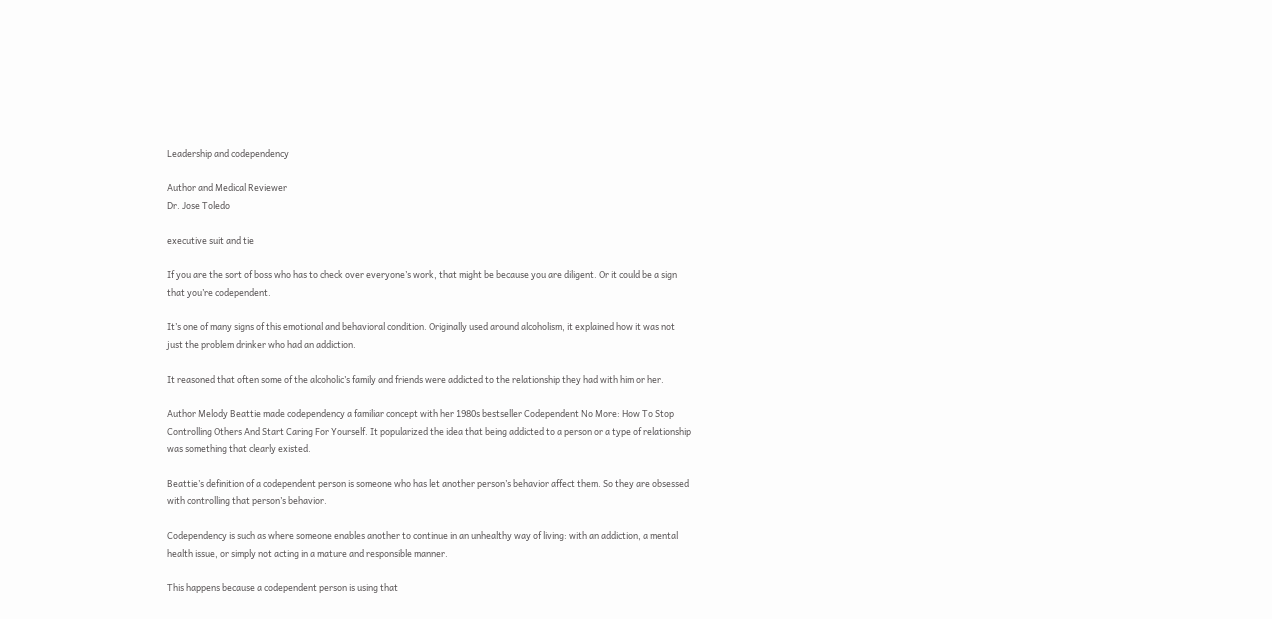Leadership and codependency

Author and Medical Reviewer
Dr. Jose Toledo

executive suit and tie

If you are the sort of boss who has to check over everyone’s work, that might be because you are diligent. Or it could be a sign that you’re codependent.

It’s one of many signs of this emotional and behavioral condition. Originally used around alcoholism, it explained how it was not just the problem drinker who had an addiction.

It reasoned that often some of the alcoholic’s family and friends were addicted to the relationship they had with him or her.

Author Melody Beattie made codependency a familiar concept with her 1980s bestseller Codependent No More: How To Stop Controlling Others And Start Caring For Yourself. It popularized the idea that being addicted to a person or a type of relationship was something that clearly existed.

Beattie’s definition of a codependent person is someone who has let another person’s behavior affect them. So they are obsessed with controlling that person’s behavior.

Codependency is such as where someone enables another to continue in an unhealthy way of living: with an addiction, a mental health issue, or simply not acting in a mature and responsible manner.

This happens because a codependent person is using that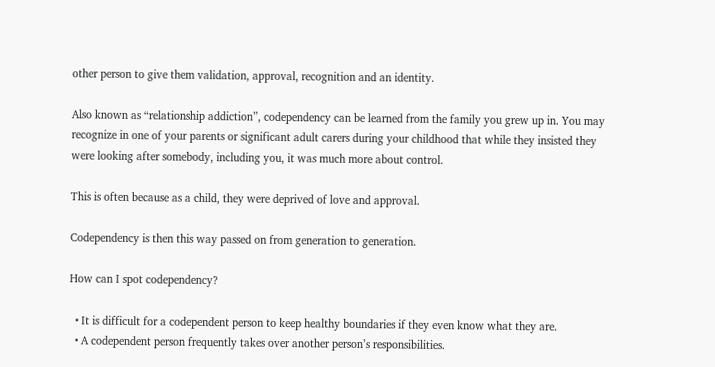other person to give them validation, approval, recognition and an identity.

Also known as “relationship addiction”, codependency can be learned from the family you grew up in. You may recognize in one of your parents or significant adult carers during your childhood that while they insisted they were looking after somebody, including you, it was much more about control.

This is often because as a child, they were deprived of love and approval.

Codependency is then this way passed on from generation to generation.

How can I spot codependency?

  • It is difficult for a codependent person to keep healthy boundaries if they even know what they are.
  • A codependent person frequently takes over another person’s responsibilities.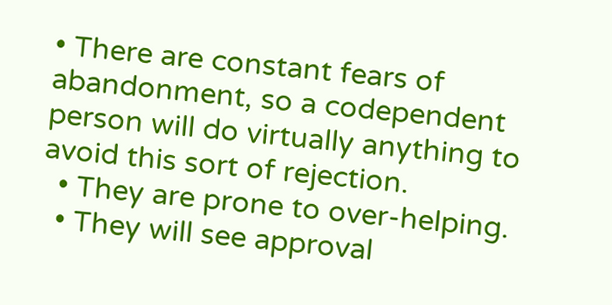• There are constant fears of abandonment, so a codependent person will do virtually anything to avoid this sort of rejection.
  • They are prone to over-helping.
  • They will see approval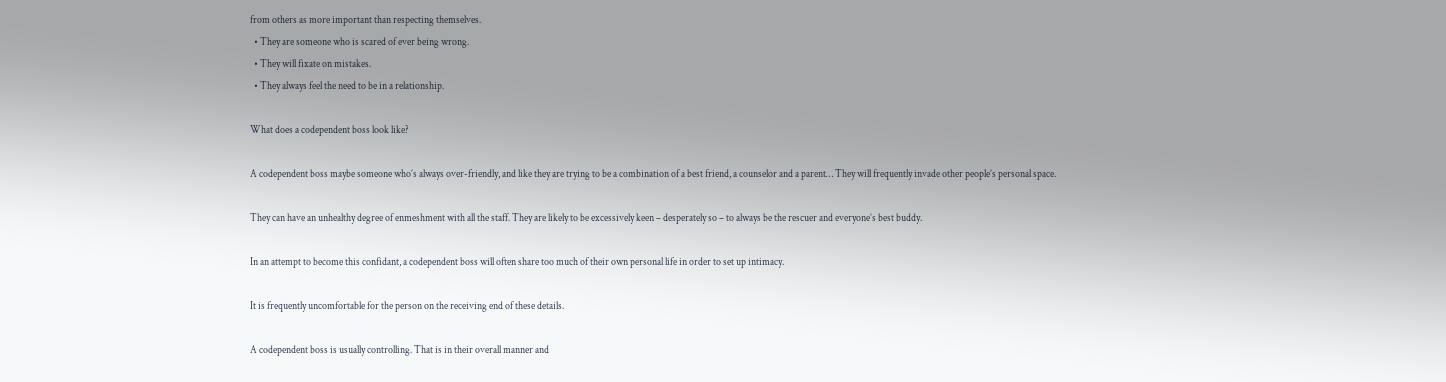from others as more important than respecting themselves.
  • They are someone who is scared of ever being wrong.
  • They will fixate on mistakes.
  • They always feel the need to be in a relationship.

What does a codependent boss look like?

A codependent boss maybe someone who’s always over-friendly, and like they are trying to be a combination of a best friend, a counselor and a parent… They will frequently invade other people’s personal space.

They can have an unhealthy degree of enmeshment with all the staff. They are likely to be excessively keen – desperately so – to always be the rescuer and everyone’s best buddy.

In an attempt to become this confidant, a codependent boss will often share too much of their own personal life in order to set up intimacy.

It is frequently uncomfortable for the person on the receiving end of these details.

A codependent boss is usually controlling. That is in their overall manner and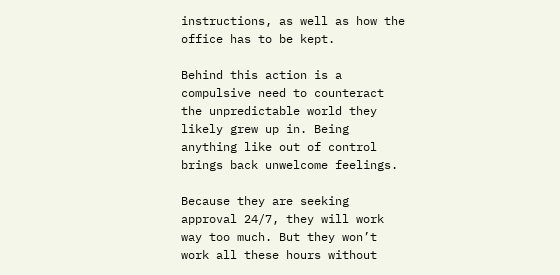instructions, as well as how the office has to be kept.

Behind this action is a compulsive need to counteract the unpredictable world they likely grew up in. Being anything like out of control brings back unwelcome feelings.

Because they are seeking approval 24/7, they will work way too much. But they won’t work all these hours without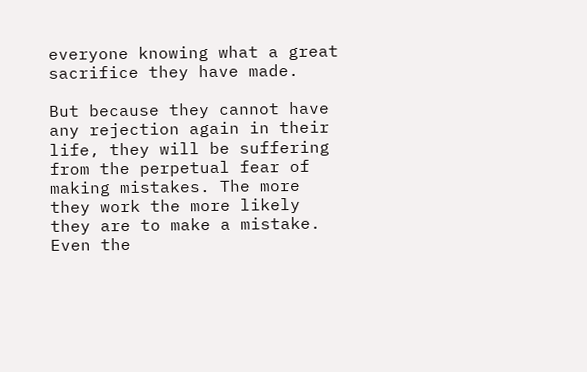everyone knowing what a great sacrifice they have made.

But because they cannot have any rejection again in their life, they will be suffering from the perpetual fear of making mistakes. The more they work the more likely they are to make a mistake. Even the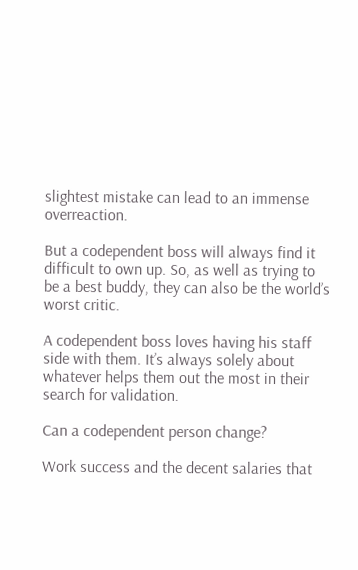slightest mistake can lead to an immense overreaction.

But a codependent boss will always find it difficult to own up. So, as well as trying to be a best buddy, they can also be the world’s worst critic.

A codependent boss loves having his staff side with them. It’s always solely about whatever helps them out the most in their search for validation.

Can a codependent person change?

Work success and the decent salaries that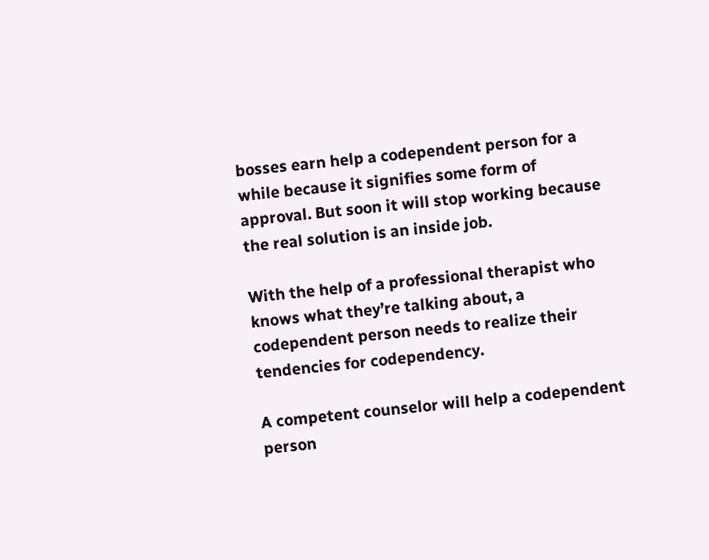bosses earn help a codependent person for a while because it signifies some form of approval. But soon it will stop working because the real solution is an inside job.

With the help of a professional therapist who knows what they’re talking about, a codependent person needs to realize their tendencies for codependency.

A competent counselor will help a codependent person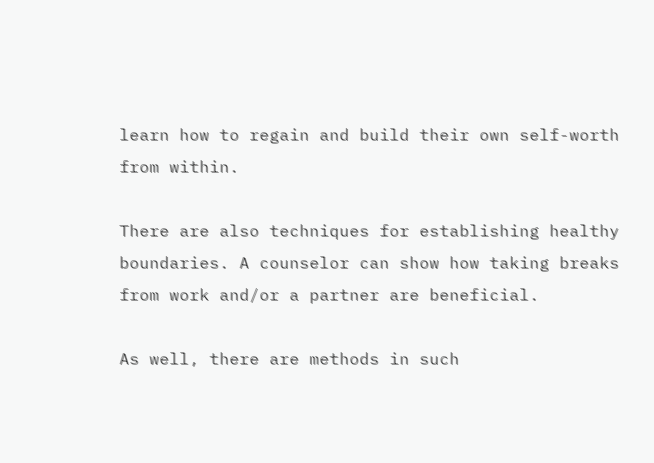learn how to regain and build their own self-worth from within.

There are also techniques for establishing healthy boundaries. A counselor can show how taking breaks from work and/or a partner are beneficial.

As well, there are methods in such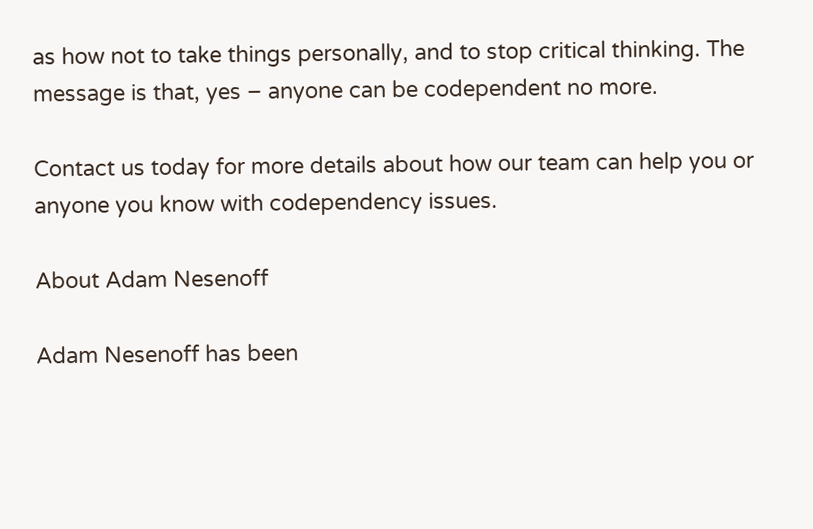as how not to take things personally, and to stop critical thinking. The message is that, yes – anyone can be codependent no more.

Contact us today for more details about how our team can help you or anyone you know with codependency issues.

About Adam Nesenoff

Adam Nesenoff has been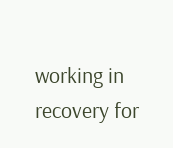working in recovery for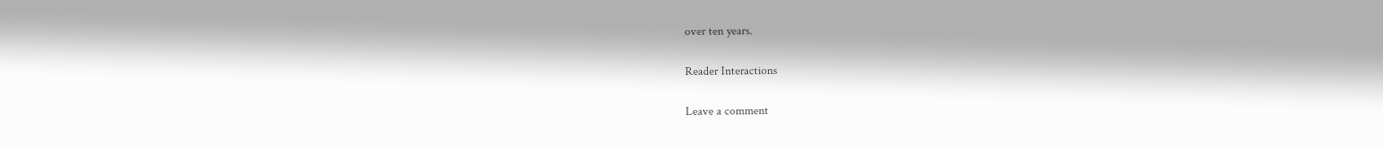over ten years.

Reader Interactions

Leave a comment